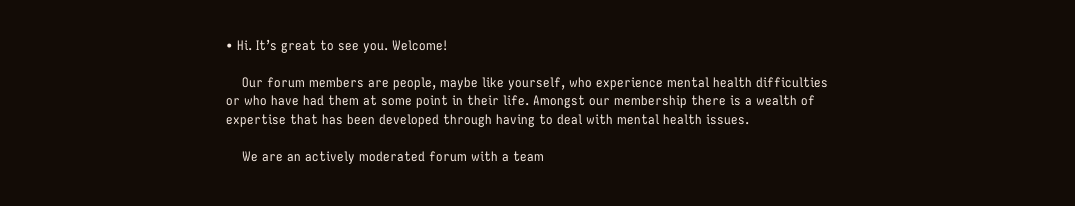• Hi. It’s great to see you. Welcome!

    Our forum members are people, maybe like yourself, who experience mental health difficulties or who have had them at some point in their life. Amongst our membership there is a wealth of expertise that has been developed through having to deal with mental health issues.

    We are an actively moderated forum with a team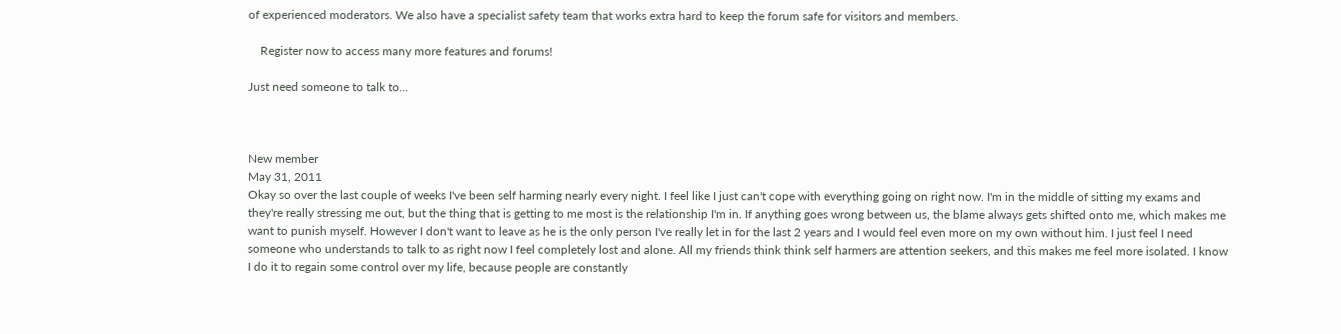of experienced moderators. We also have a specialist safety team that works extra hard to keep the forum safe for visitors and members.

    Register now to access many more features and forums!

Just need someone to talk to...



New member
May 31, 2011
Okay so over the last couple of weeks I've been self harming nearly every night. I feel like I just can't cope with everything going on right now. I'm in the middle of sitting my exams and they're really stressing me out, but the thing that is getting to me most is the relationship I'm in. If anything goes wrong between us, the blame always gets shifted onto me, which makes me want to punish myself. However I don't want to leave as he is the only person I've really let in for the last 2 years and I would feel even more on my own without him. I just feel I need someone who understands to talk to as right now I feel completely lost and alone. All my friends think think self harmers are attention seekers, and this makes me feel more isolated. I know I do it to regain some control over my life, because people are constantly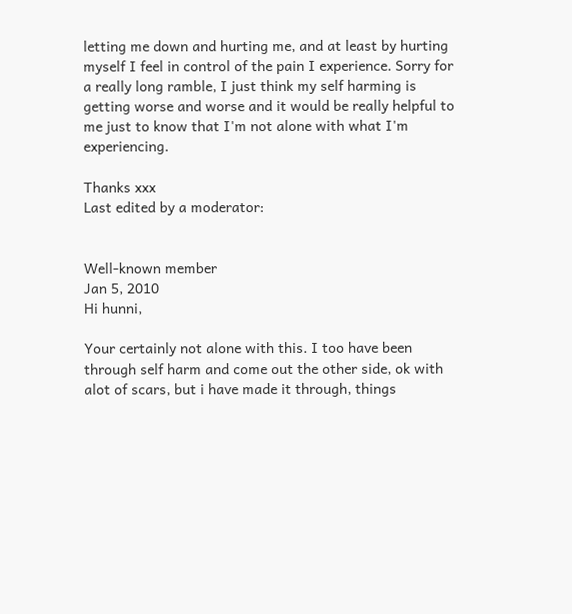letting me down and hurting me, and at least by hurting myself I feel in control of the pain I experience. Sorry for a really long ramble, I just think my self harming is getting worse and worse and it would be really helpful to me just to know that I'm not alone with what I'm experiencing.

Thanks xxx
Last edited by a moderator:


Well-known member
Jan 5, 2010
Hi hunni,

Your certainly not alone with this. I too have been through self harm and come out the other side, ok with alot of scars, but i have made it through, things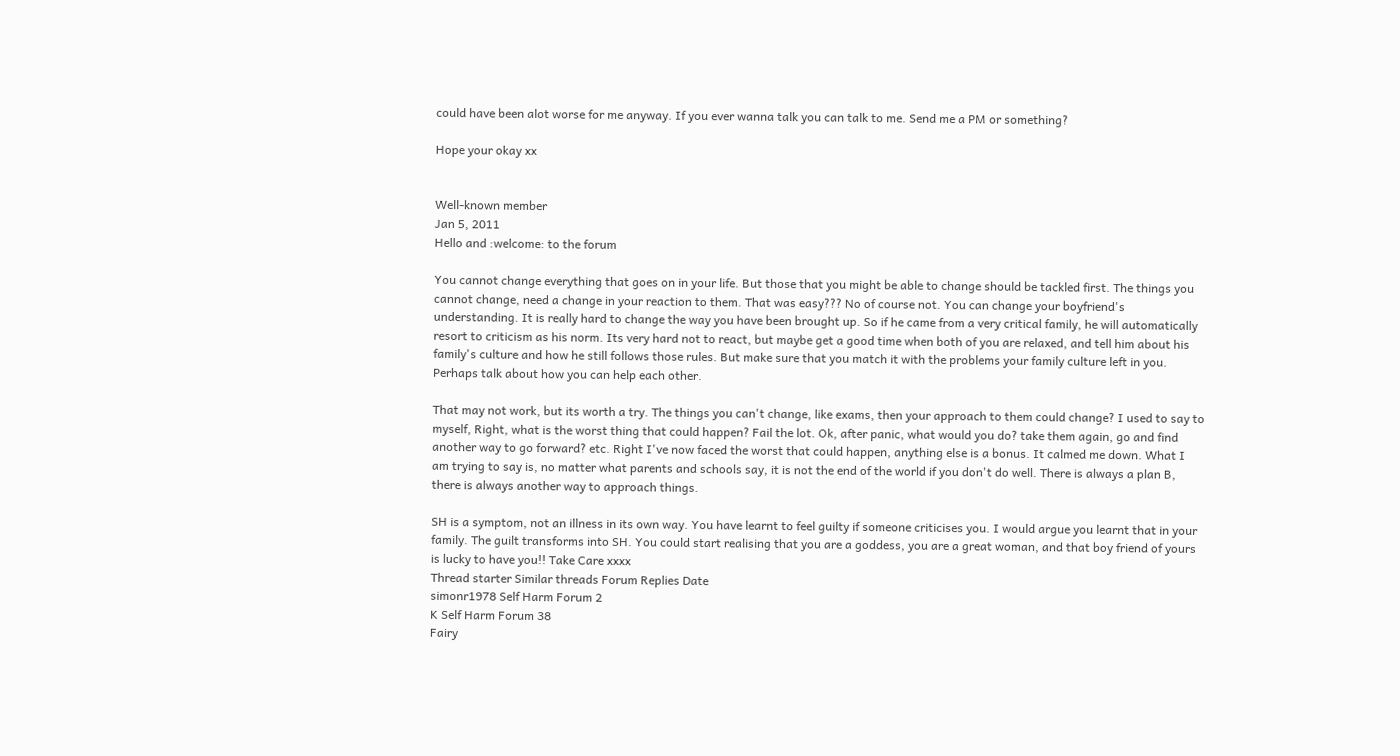could have been alot worse for me anyway. If you ever wanna talk you can talk to me. Send me a PM or something?

Hope your okay xx


Well-known member
Jan 5, 2011
Hello and :welcome: to the forum

You cannot change everything that goes on in your life. But those that you might be able to change should be tackled first. The things you cannot change, need a change in your reaction to them. That was easy??? No of course not. You can change your boyfriend's understanding. It is really hard to change the way you have been brought up. So if he came from a very critical family, he will automatically resort to criticism as his norm. Its very hard not to react, but maybe get a good time when both of you are relaxed, and tell him about his family's culture and how he still follows those rules. But make sure that you match it with the problems your family culture left in you. Perhaps talk about how you can help each other.

That may not work, but its worth a try. The things you can't change, like exams, then your approach to them could change? I used to say to myself, Right, what is the worst thing that could happen? Fail the lot. Ok, after panic, what would you do? take them again, go and find another way to go forward? etc. Right I've now faced the worst that could happen, anything else is a bonus. It calmed me down. What I am trying to say is, no matter what parents and schools say, it is not the end of the world if you don't do well. There is always a plan B, there is always another way to approach things.

SH is a symptom, not an illness in its own way. You have learnt to feel guilty if someone criticises you. I would argue you learnt that in your family. The guilt transforms into SH. You could start realising that you are a goddess, you are a great woman, and that boy friend of yours is lucky to have you!! Take Care xxxx
Thread starter Similar threads Forum Replies Date
simonr1978 Self Harm Forum 2
K Self Harm Forum 38
Fairy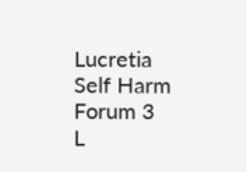Lucretia Self Harm Forum 3
L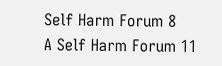Self Harm Forum 8
A Self Harm Forum 11